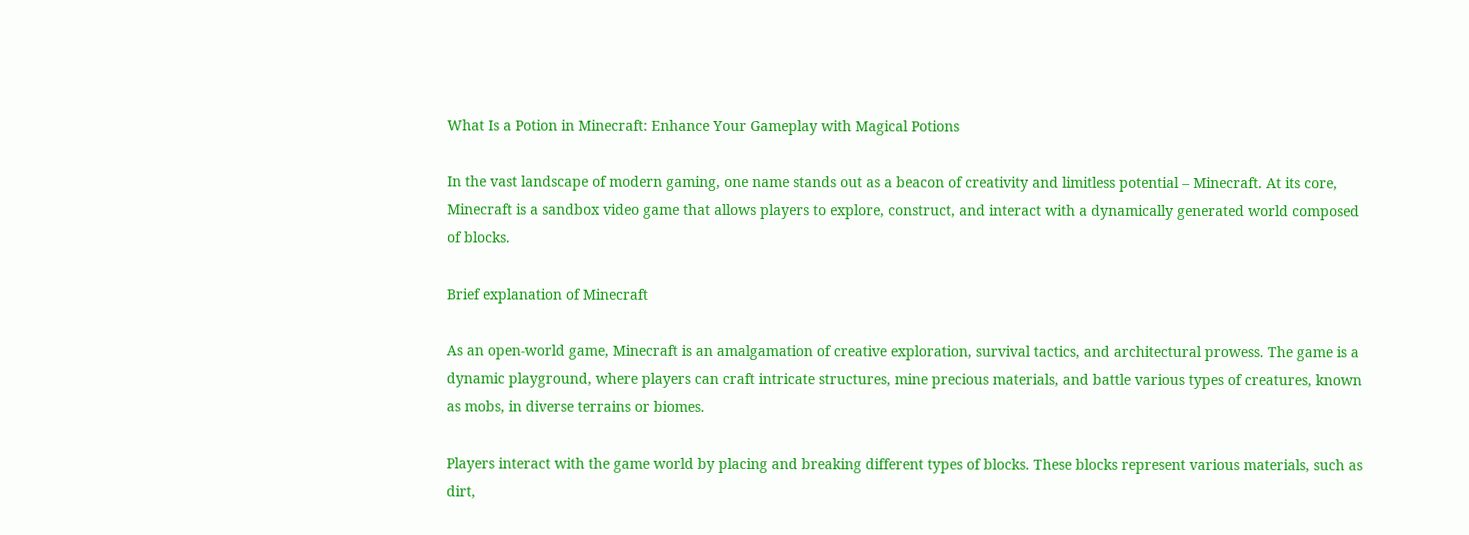What Is a Potion in Minecraft: Enhance Your Gameplay with Magical Potions

In the vast landscape of modern gaming, one name stands out as a beacon of creativity and limitless potential – Minecraft. At its core, Minecraft is a sandbox video game that allows players to explore, construct, and interact with a dynamically generated world composed of blocks.

Brief explanation of Minecraft

As an open-world game, Minecraft is an amalgamation of creative exploration, survival tactics, and architectural prowess. The game is a dynamic playground, where players can craft intricate structures, mine precious materials, and battle various types of creatures, known as mobs, in diverse terrains or biomes.

Players interact with the game world by placing and breaking different types of blocks. These blocks represent various materials, such as dirt,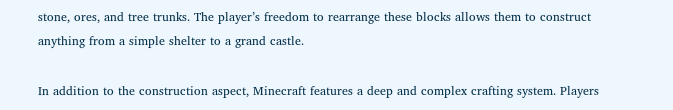stone, ores, and tree trunks. The player’s freedom to rearrange these blocks allows them to construct anything from a simple shelter to a grand castle.

In addition to the construction aspect, Minecraft features a deep and complex crafting system. Players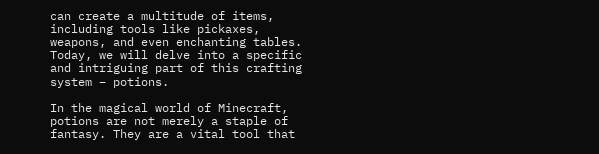can create a multitude of items, including tools like pickaxes, weapons, and even enchanting tables. Today, we will delve into a specific and intriguing part of this crafting system – potions.

In the magical world of Minecraft, potions are not merely a staple of fantasy. They are a vital tool that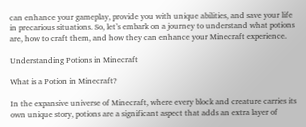can enhance your gameplay, provide you with unique abilities, and save your life in precarious situations. So, let’s embark on a journey to understand what potions are, how to craft them, and how they can enhance your Minecraft experience.

Understanding Potions in Minecraft

What is a Potion in Minecraft?

In the expansive universe of Minecraft, where every block and creature carries its own unique story, potions are a significant aspect that adds an extra layer of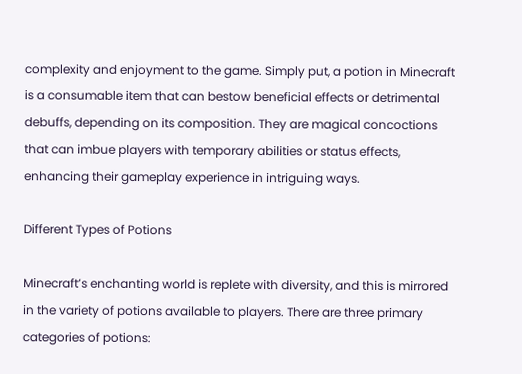complexity and enjoyment to the game. Simply put, a potion in Minecraft is a consumable item that can bestow beneficial effects or detrimental debuffs, depending on its composition. They are magical concoctions that can imbue players with temporary abilities or status effects, enhancing their gameplay experience in intriguing ways.

Different Types of Potions

Minecraft’s enchanting world is replete with diversity, and this is mirrored in the variety of potions available to players. There are three primary categories of potions: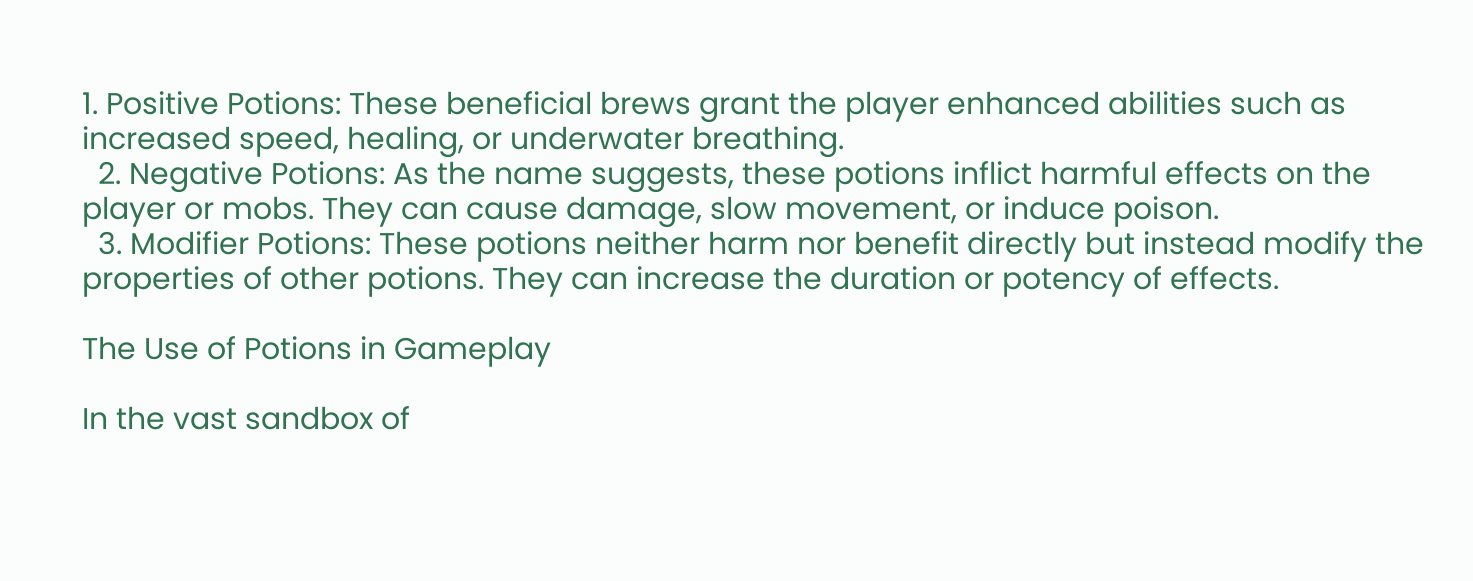1. Positive Potions: These beneficial brews grant the player enhanced abilities such as increased speed, healing, or underwater breathing.
  2. Negative Potions: As the name suggests, these potions inflict harmful effects on the player or mobs. They can cause damage, slow movement, or induce poison.
  3. Modifier Potions: These potions neither harm nor benefit directly but instead modify the properties of other potions. They can increase the duration or potency of effects.

The Use of Potions in Gameplay

In the vast sandbox of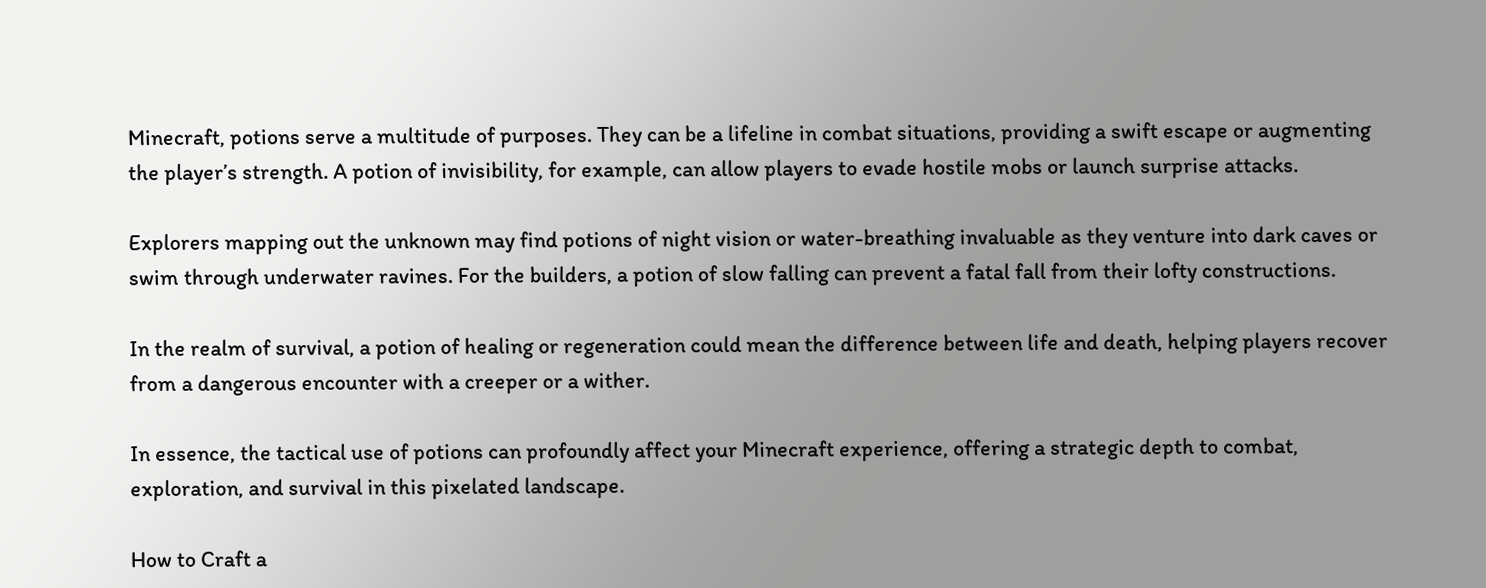Minecraft, potions serve a multitude of purposes. They can be a lifeline in combat situations, providing a swift escape or augmenting the player’s strength. A potion of invisibility, for example, can allow players to evade hostile mobs or launch surprise attacks.

Explorers mapping out the unknown may find potions of night vision or water-breathing invaluable as they venture into dark caves or swim through underwater ravines. For the builders, a potion of slow falling can prevent a fatal fall from their lofty constructions.

In the realm of survival, a potion of healing or regeneration could mean the difference between life and death, helping players recover from a dangerous encounter with a creeper or a wither.

In essence, the tactical use of potions can profoundly affect your Minecraft experience, offering a strategic depth to combat, exploration, and survival in this pixelated landscape.

How to Craft a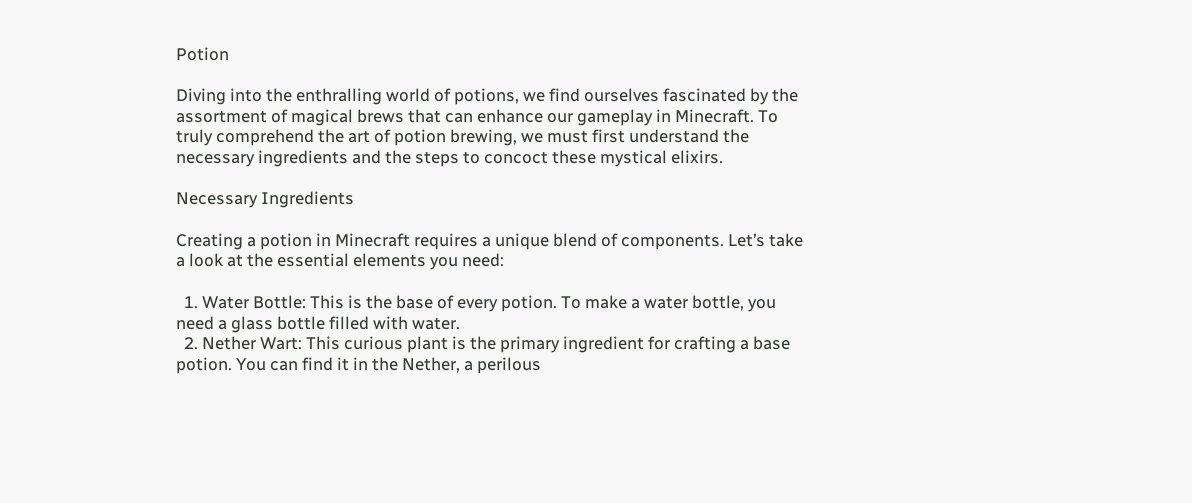Potion

Diving into the enthralling world of potions, we find ourselves fascinated by the assortment of magical brews that can enhance our gameplay in Minecraft. To truly comprehend the art of potion brewing, we must first understand the necessary ingredients and the steps to concoct these mystical elixirs.

Necessary Ingredients

Creating a potion in Minecraft requires a unique blend of components. Let’s take a look at the essential elements you need:

  1. Water Bottle: This is the base of every potion. To make a water bottle, you need a glass bottle filled with water.
  2. Nether Wart: This curious plant is the primary ingredient for crafting a base potion. You can find it in the Nether, a perilous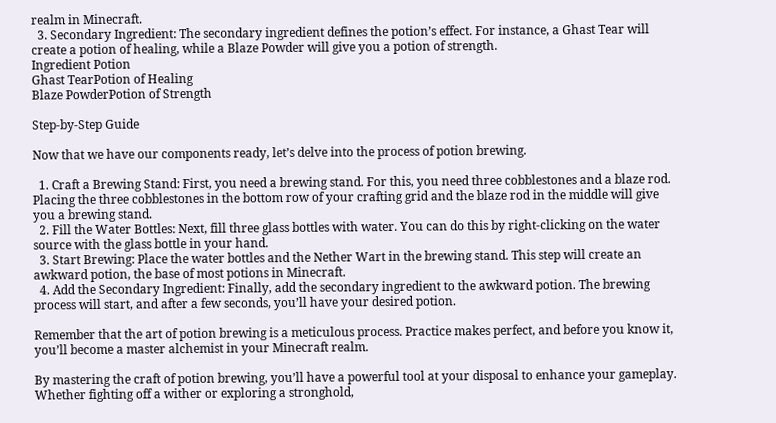realm in Minecraft.
  3. Secondary Ingredient: The secondary ingredient defines the potion’s effect. For instance, a Ghast Tear will create a potion of healing, while a Blaze Powder will give you a potion of strength.
Ingredient Potion
Ghast TearPotion of Healing
Blaze PowderPotion of Strength

Step-by-Step Guide

Now that we have our components ready, let’s delve into the process of potion brewing.

  1. Craft a Brewing Stand: First, you need a brewing stand. For this, you need three cobblestones and a blaze rod. Placing the three cobblestones in the bottom row of your crafting grid and the blaze rod in the middle will give you a brewing stand.
  2. Fill the Water Bottles: Next, fill three glass bottles with water. You can do this by right-clicking on the water source with the glass bottle in your hand.
  3. Start Brewing: Place the water bottles and the Nether Wart in the brewing stand. This step will create an awkward potion, the base of most potions in Minecraft.
  4. Add the Secondary Ingredient: Finally, add the secondary ingredient to the awkward potion. The brewing process will start, and after a few seconds, you’ll have your desired potion.

Remember that the art of potion brewing is a meticulous process. Practice makes perfect, and before you know it, you’ll become a master alchemist in your Minecraft realm.

By mastering the craft of potion brewing, you’ll have a powerful tool at your disposal to enhance your gameplay. Whether fighting off a wither or exploring a stronghold,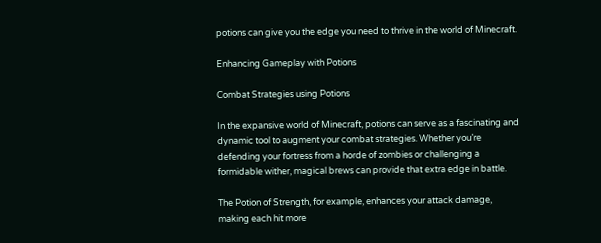potions can give you the edge you need to thrive in the world of Minecraft.

Enhancing Gameplay with Potions

Combat Strategies using Potions

In the expansive world of Minecraft, potions can serve as a fascinating and dynamic tool to augment your combat strategies. Whether you’re defending your fortress from a horde of zombies or challenging a formidable wither, magical brews can provide that extra edge in battle.

The Potion of Strength, for example, enhances your attack damage, making each hit more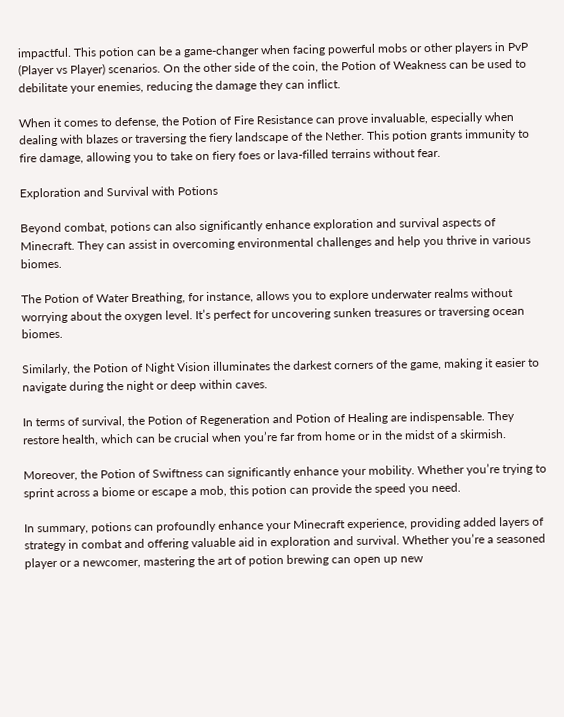impactful. This potion can be a game-changer when facing powerful mobs or other players in PvP (Player vs Player) scenarios. On the other side of the coin, the Potion of Weakness can be used to debilitate your enemies, reducing the damage they can inflict.

When it comes to defense, the Potion of Fire Resistance can prove invaluable, especially when dealing with blazes or traversing the fiery landscape of the Nether. This potion grants immunity to fire damage, allowing you to take on fiery foes or lava-filled terrains without fear.

Exploration and Survival with Potions

Beyond combat, potions can also significantly enhance exploration and survival aspects of Minecraft. They can assist in overcoming environmental challenges and help you thrive in various biomes.

The Potion of Water Breathing, for instance, allows you to explore underwater realms without worrying about the oxygen level. It’s perfect for uncovering sunken treasures or traversing ocean biomes.

Similarly, the Potion of Night Vision illuminates the darkest corners of the game, making it easier to navigate during the night or deep within caves.

In terms of survival, the Potion of Regeneration and Potion of Healing are indispensable. They restore health, which can be crucial when you’re far from home or in the midst of a skirmish.

Moreover, the Potion of Swiftness can significantly enhance your mobility. Whether you’re trying to sprint across a biome or escape a mob, this potion can provide the speed you need.

In summary, potions can profoundly enhance your Minecraft experience, providing added layers of strategy in combat and offering valuable aid in exploration and survival. Whether you’re a seasoned player or a newcomer, mastering the art of potion brewing can open up new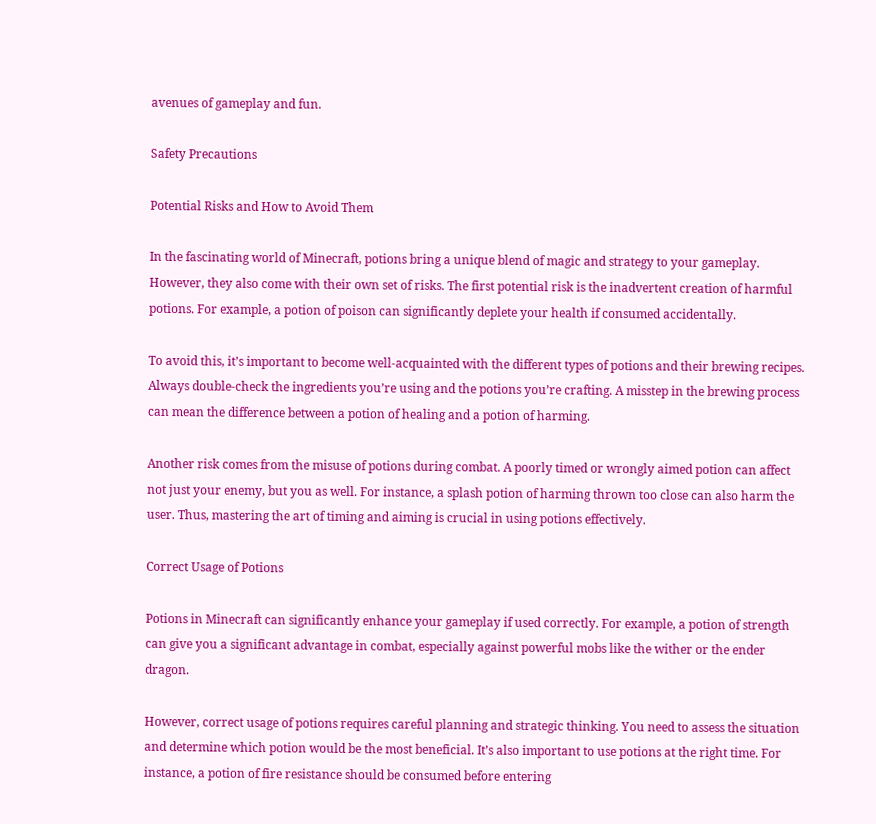avenues of gameplay and fun.

Safety Precautions

Potential Risks and How to Avoid Them

In the fascinating world of Minecraft, potions bring a unique blend of magic and strategy to your gameplay. However, they also come with their own set of risks. The first potential risk is the inadvertent creation of harmful potions. For example, a potion of poison can significantly deplete your health if consumed accidentally.

To avoid this, it’s important to become well-acquainted with the different types of potions and their brewing recipes. Always double-check the ingredients you’re using and the potions you’re crafting. A misstep in the brewing process can mean the difference between a potion of healing and a potion of harming.

Another risk comes from the misuse of potions during combat. A poorly timed or wrongly aimed potion can affect not just your enemy, but you as well. For instance, a splash potion of harming thrown too close can also harm the user. Thus, mastering the art of timing and aiming is crucial in using potions effectively.

Correct Usage of Potions

Potions in Minecraft can significantly enhance your gameplay if used correctly. For example, a potion of strength can give you a significant advantage in combat, especially against powerful mobs like the wither or the ender dragon.

However, correct usage of potions requires careful planning and strategic thinking. You need to assess the situation and determine which potion would be the most beneficial. It’s also important to use potions at the right time. For instance, a potion of fire resistance should be consumed before entering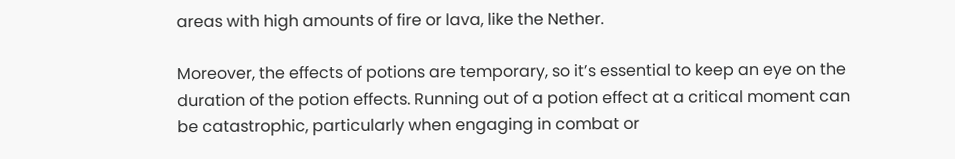areas with high amounts of fire or lava, like the Nether.

Moreover, the effects of potions are temporary, so it’s essential to keep an eye on the duration of the potion effects. Running out of a potion effect at a critical moment can be catastrophic, particularly when engaging in combat or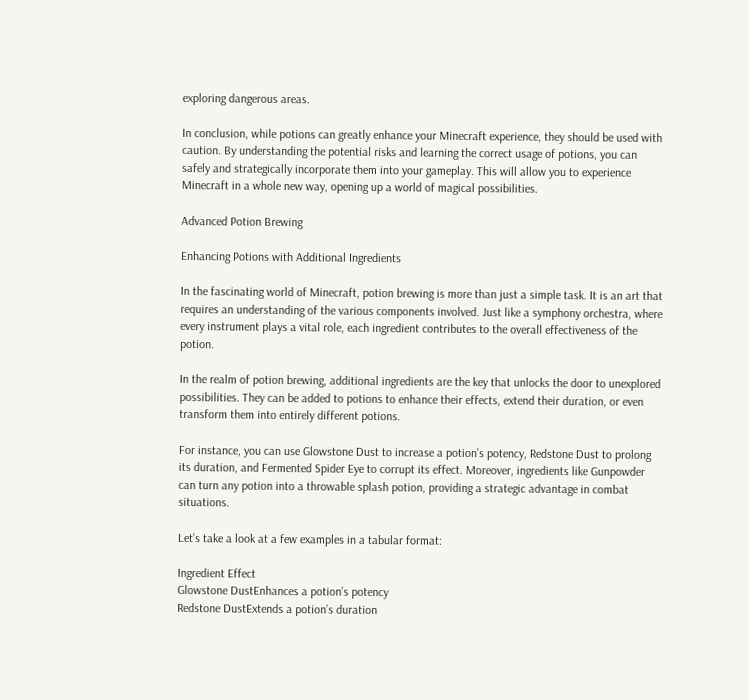exploring dangerous areas.

In conclusion, while potions can greatly enhance your Minecraft experience, they should be used with caution. By understanding the potential risks and learning the correct usage of potions, you can safely and strategically incorporate them into your gameplay. This will allow you to experience Minecraft in a whole new way, opening up a world of magical possibilities.

Advanced Potion Brewing

Enhancing Potions with Additional Ingredients

In the fascinating world of Minecraft, potion brewing is more than just a simple task. It is an art that requires an understanding of the various components involved. Just like a symphony orchestra, where every instrument plays a vital role, each ingredient contributes to the overall effectiveness of the potion.

In the realm of potion brewing, additional ingredients are the key that unlocks the door to unexplored possibilities. They can be added to potions to enhance their effects, extend their duration, or even transform them into entirely different potions.

For instance, you can use Glowstone Dust to increase a potion’s potency, Redstone Dust to prolong its duration, and Fermented Spider Eye to corrupt its effect. Moreover, ingredients like Gunpowder can turn any potion into a throwable splash potion, providing a strategic advantage in combat situations.

Let’s take a look at a few examples in a tabular format:

Ingredient Effect
Glowstone DustEnhances a potion’s potency
Redstone DustExtends a potion’s duration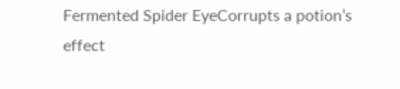Fermented Spider EyeCorrupts a potion’s effect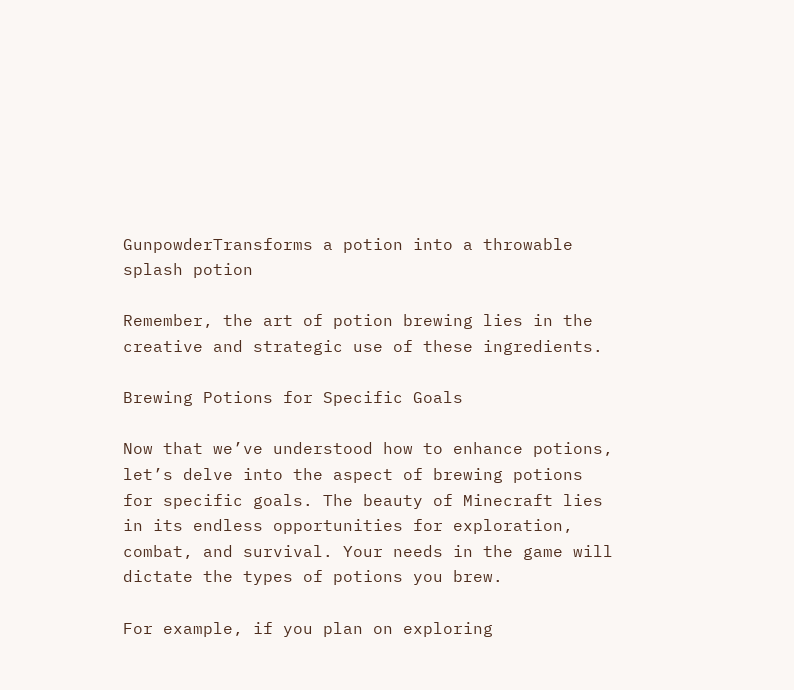GunpowderTransforms a potion into a throwable splash potion

Remember, the art of potion brewing lies in the creative and strategic use of these ingredients.

Brewing Potions for Specific Goals

Now that we’ve understood how to enhance potions, let’s delve into the aspect of brewing potions for specific goals. The beauty of Minecraft lies in its endless opportunities for exploration, combat, and survival. Your needs in the game will dictate the types of potions you brew.

For example, if you plan on exploring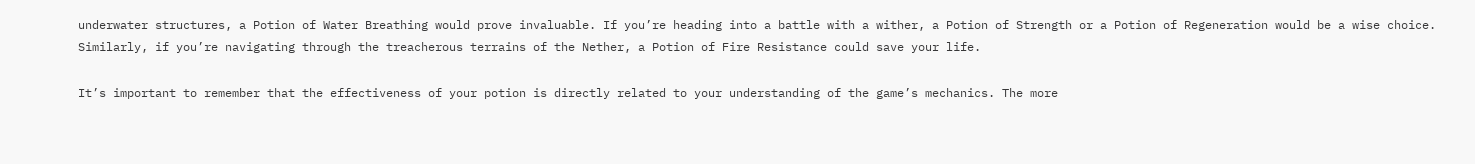underwater structures, a Potion of Water Breathing would prove invaluable. If you’re heading into a battle with a wither, a Potion of Strength or a Potion of Regeneration would be a wise choice. Similarly, if you’re navigating through the treacherous terrains of the Nether, a Potion of Fire Resistance could save your life.

It’s important to remember that the effectiveness of your potion is directly related to your understanding of the game’s mechanics. The more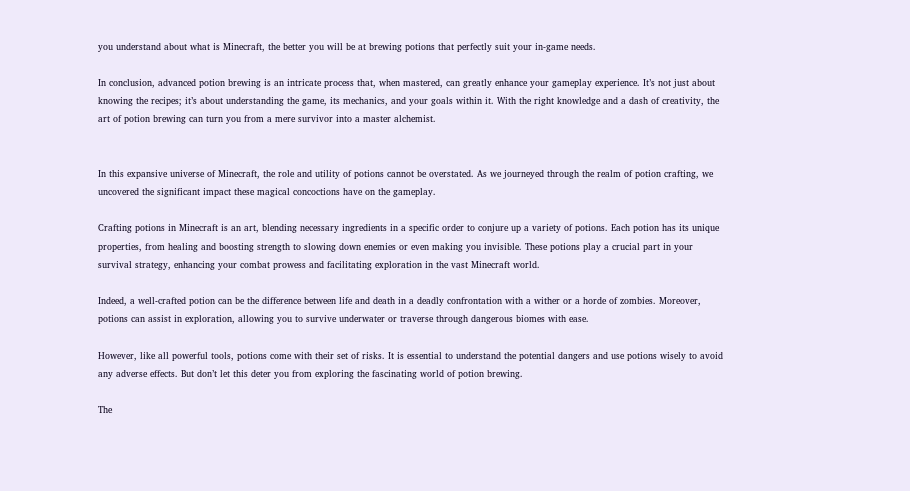you understand about what is Minecraft, the better you will be at brewing potions that perfectly suit your in-game needs.

In conclusion, advanced potion brewing is an intricate process that, when mastered, can greatly enhance your gameplay experience. It’s not just about knowing the recipes; it’s about understanding the game, its mechanics, and your goals within it. With the right knowledge and a dash of creativity, the art of potion brewing can turn you from a mere survivor into a master alchemist.


In this expansive universe of Minecraft, the role and utility of potions cannot be overstated. As we journeyed through the realm of potion crafting, we uncovered the significant impact these magical concoctions have on the gameplay.

Crafting potions in Minecraft is an art, blending necessary ingredients in a specific order to conjure up a variety of potions. Each potion has its unique properties, from healing and boosting strength to slowing down enemies or even making you invisible. These potions play a crucial part in your survival strategy, enhancing your combat prowess and facilitating exploration in the vast Minecraft world.

Indeed, a well-crafted potion can be the difference between life and death in a deadly confrontation with a wither or a horde of zombies. Moreover, potions can assist in exploration, allowing you to survive underwater or traverse through dangerous biomes with ease.

However, like all powerful tools, potions come with their set of risks. It is essential to understand the potential dangers and use potions wisely to avoid any adverse effects. But don’t let this deter you from exploring the fascinating world of potion brewing.

The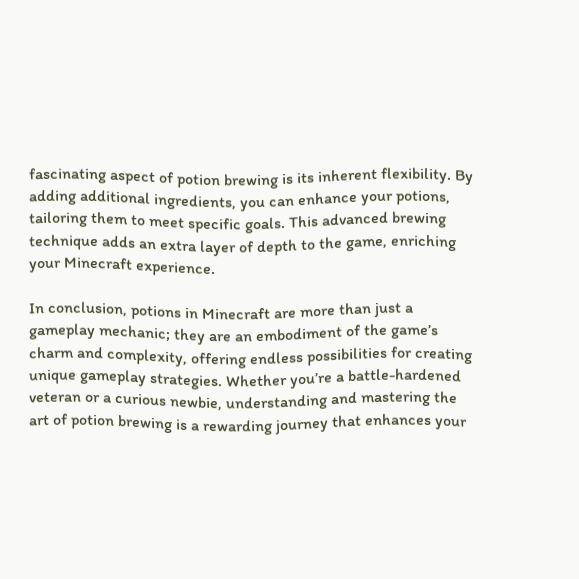fascinating aspect of potion brewing is its inherent flexibility. By adding additional ingredients, you can enhance your potions, tailoring them to meet specific goals. This advanced brewing technique adds an extra layer of depth to the game, enriching your Minecraft experience.

In conclusion, potions in Minecraft are more than just a gameplay mechanic; they are an embodiment of the game’s charm and complexity, offering endless possibilities for creating unique gameplay strategies. Whether you’re a battle-hardened veteran or a curious newbie, understanding and mastering the art of potion brewing is a rewarding journey that enhances your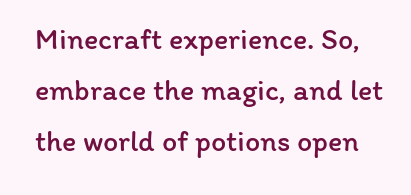Minecraft experience. So, embrace the magic, and let the world of potions open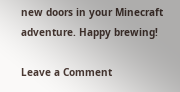new doors in your Minecraft adventure. Happy brewing!

Leave a Comment